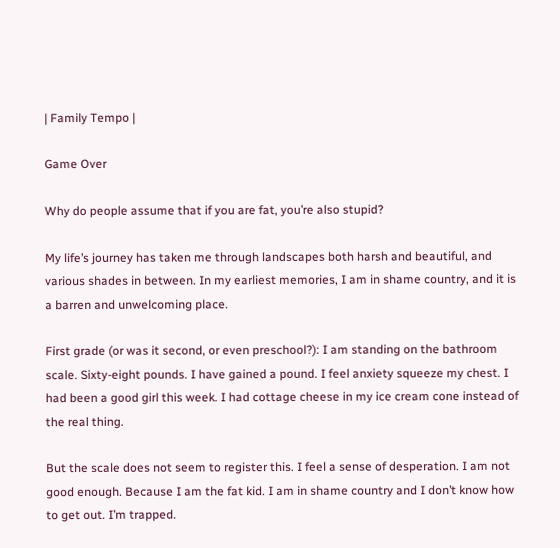| Family Tempo |

Game Over

Why do people assume that if you are fat, you’re also stupid?

My life’s journey has taken me through landscapes both harsh and beautiful, and various shades in between. In my earliest memories, I am in shame country, and it is a barren and unwelcoming place.

First grade (or was it second, or even preschool?): I am standing on the bathroom scale. Sixty-eight pounds. I have gained a pound. I feel anxiety squeeze my chest. I had been a good girl this week. I had cottage cheese in my ice cream cone instead of the real thing.

But the scale does not seem to register this. I feel a sense of desperation. I am not good enough. Because I am the fat kid. I am in shame country and I don’t know how to get out. I’m trapped.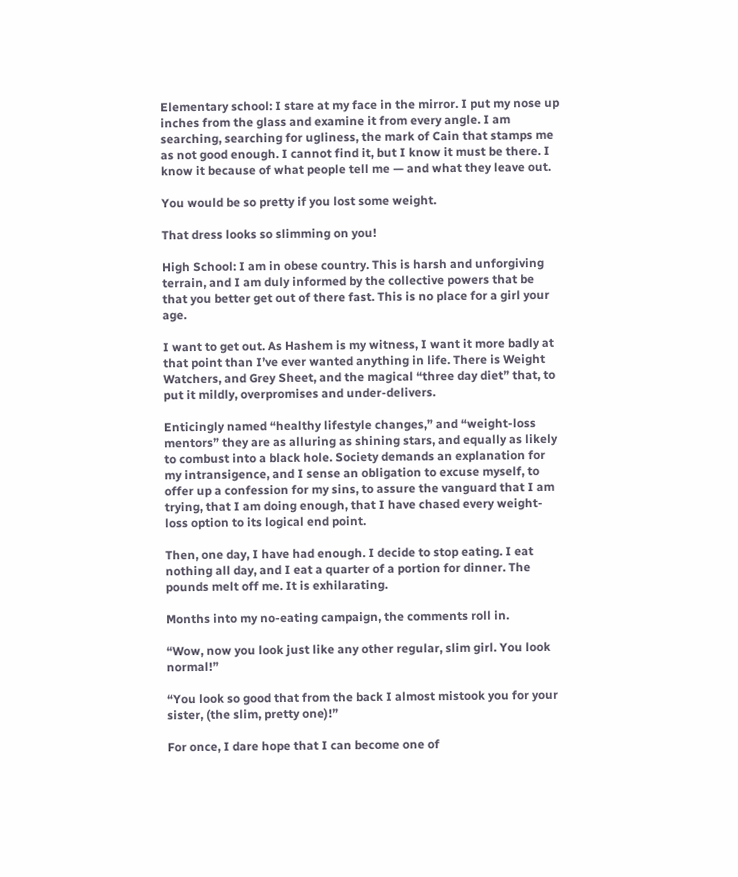Elementary school: I stare at my face in the mirror. I put my nose up inches from the glass and examine it from every angle. I am searching, searching for ugliness, the mark of Cain that stamps me as not good enough. I cannot find it, but I know it must be there. I know it because of what people tell me — and what they leave out.

You would be so pretty if you lost some weight.

That dress looks so slimming on you!

High School: I am in obese country. This is harsh and unforgiving terrain, and I am duly informed by the collective powers that be that you better get out of there fast. This is no place for a girl your age.

I want to get out. As Hashem is my witness, I want it more badly at that point than I’ve ever wanted anything in life. There is Weight Watchers, and Grey Sheet, and the magical “three day diet” that, to put it mildly, overpromises and under-delivers.

Enticingly named “healthy lifestyle changes,” and “weight-loss mentors” they are as alluring as shining stars, and equally as likely to combust into a black hole. Society demands an explanation for my intransigence, and I sense an obligation to excuse myself, to offer up a confession for my sins, to assure the vanguard that I am trying, that I am doing enough, that I have chased every weight-loss option to its logical end point.

Then, one day, I have had enough. I decide to stop eating. I eat nothing all day, and I eat a quarter of a portion for dinner. The pounds melt off me. It is exhilarating.

Months into my no-eating campaign, the comments roll in.

“Wow, now you look just like any other regular, slim girl. You look normal!”

“You look so good that from the back I almost mistook you for your sister, (the slim, pretty one)!”

For once, I dare hope that I can become one of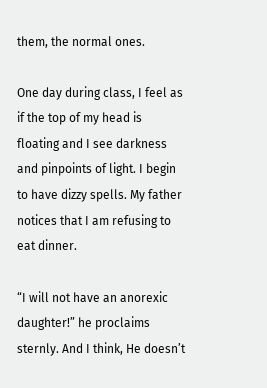them, the normal ones.

One day during class, I feel as if the top of my head is floating and I see darkness and pinpoints of light. I begin to have dizzy spells. My father notices that I am refusing to eat dinner.

“I will not have an anorexic daughter!” he proclaims sternly. And I think, He doesn’t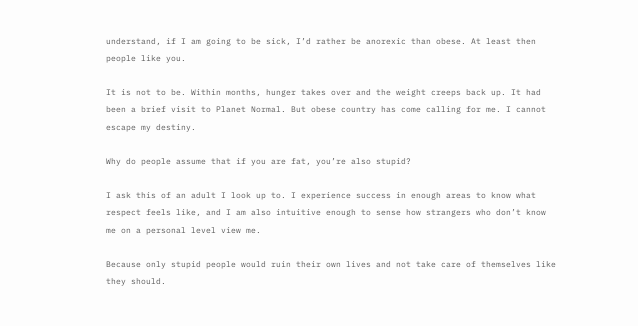understand, if I am going to be sick, I’d rather be anorexic than obese. At least then people like you.

It is not to be. Within months, hunger takes over and the weight creeps back up. It had been a brief visit to Planet Normal. But obese country has come calling for me. I cannot escape my destiny.

Why do people assume that if you are fat, you’re also stupid?

I ask this of an adult I look up to. I experience success in enough areas to know what respect feels like, and I am also intuitive enough to sense how strangers who don’t know me on a personal level view me.

Because only stupid people would ruin their own lives and not take care of themselves like they should.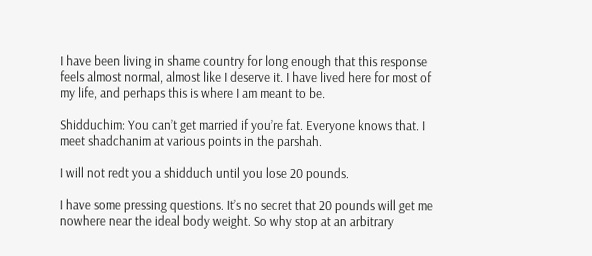I have been living in shame country for long enough that this response feels almost normal, almost like I deserve it. I have lived here for most of my life, and perhaps this is where I am meant to be.

Shidduchim: You can’t get married if you’re fat. Everyone knows that. I meet shadchanim at various points in the parshah.

I will not redt you a shidduch until you lose 20 pounds.

I have some pressing questions. It’s no secret that 20 pounds will get me nowhere near the ideal body weight. So why stop at an arbitrary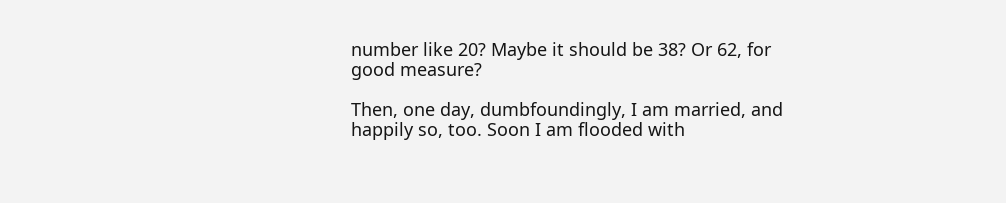number like 20? Maybe it should be 38? Or 62, for good measure?

Then, one day, dumbfoundingly, I am married, and happily so, too. Soon I am flooded with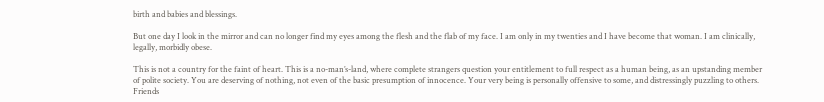birth and babies and blessings.

But one day I look in the mirror and can no longer find my eyes among the flesh and the flab of my face. I am only in my twenties and I have become that woman. I am clinically, legally, morbidly obese.

This is not a country for the faint of heart. This is a no-man’s-land, where complete strangers question your entitlement to full respect as a human being, as an upstanding member of polite society. You are deserving of nothing, not even of the basic presumption of innocence. Your very being is personally offensive to some, and distressingly puzzling to others. Friends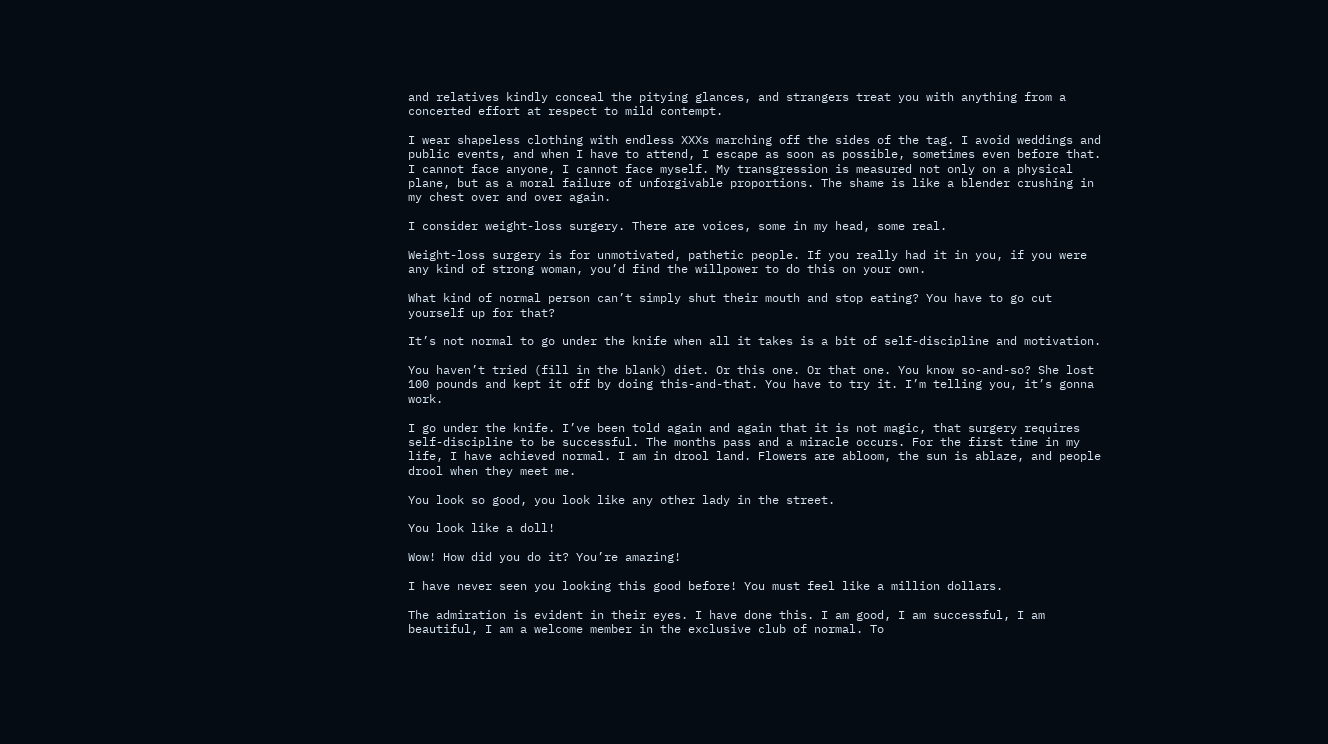and relatives kindly conceal the pitying glances, and strangers treat you with anything from a concerted effort at respect to mild contempt.

I wear shapeless clothing with endless XXXs marching off the sides of the tag. I avoid weddings and public events, and when I have to attend, I escape as soon as possible, sometimes even before that. I cannot face anyone, I cannot face myself. My transgression is measured not only on a physical plane, but as a moral failure of unforgivable proportions. The shame is like a blender crushing in my chest over and over again.

I consider weight-loss surgery. There are voices, some in my head, some real.

Weight-loss surgery is for unmotivated, pathetic people. If you really had it in you, if you were any kind of strong woman, you’d find the willpower to do this on your own.

What kind of normal person can’t simply shut their mouth and stop eating? You have to go cut yourself up for that?

It’s not normal to go under the knife when all it takes is a bit of self-discipline and motivation.

You haven’t tried (fill in the blank) diet. Or this one. Or that one. You know so-and-so? She lost 100 pounds and kept it off by doing this-and-that. You have to try it. I’m telling you, it’s gonna work.

I go under the knife. I’ve been told again and again that it is not magic, that surgery requires self-discipline to be successful. The months pass and a miracle occurs. For the first time in my life, I have achieved normal. I am in drool land. Flowers are abloom, the sun is ablaze, and people drool when they meet me.

You look so good, you look like any other lady in the street.

You look like a doll!

Wow! How did you do it? You’re amazing!

I have never seen you looking this good before! You must feel like a million dollars.

The admiration is evident in their eyes. I have done this. I am good, I am successful, I am beautiful, I am a welcome member in the exclusive club of normal. To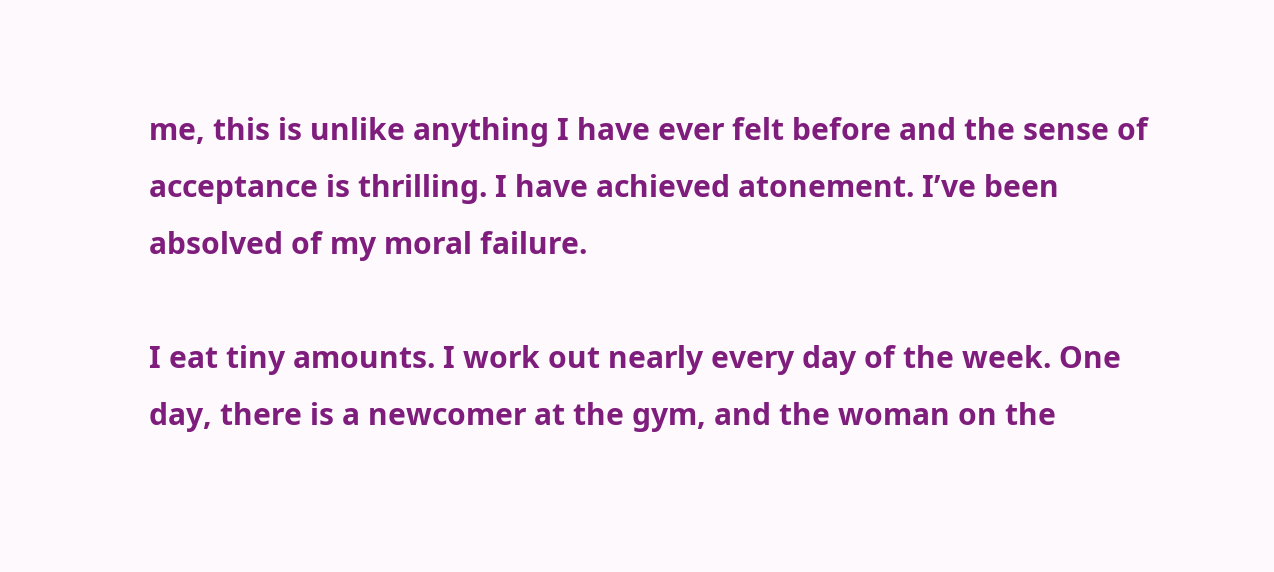me, this is unlike anything I have ever felt before and the sense of acceptance is thrilling. I have achieved atonement. I’ve been absolved of my moral failure.

I eat tiny amounts. I work out nearly every day of the week. One day, there is a newcomer at the gym, and the woman on the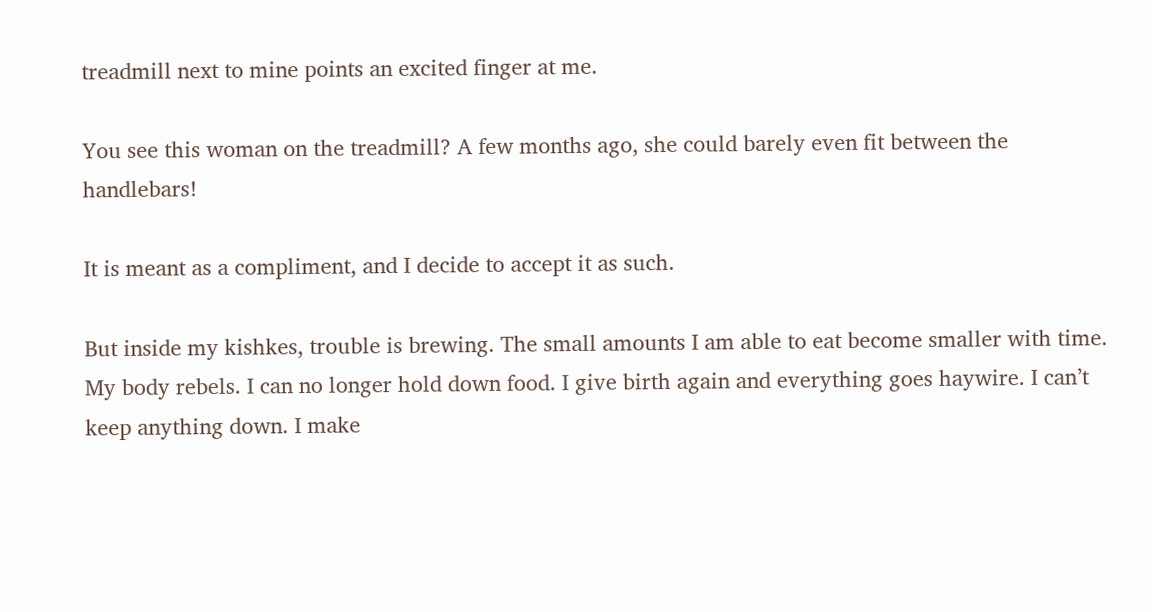treadmill next to mine points an excited finger at me.

You see this woman on the treadmill? A few months ago, she could barely even fit between the handlebars!

It is meant as a compliment, and I decide to accept it as such.

But inside my kishkes, trouble is brewing. The small amounts I am able to eat become smaller with time. My body rebels. I can no longer hold down food. I give birth again and everything goes haywire. I can’t keep anything down. I make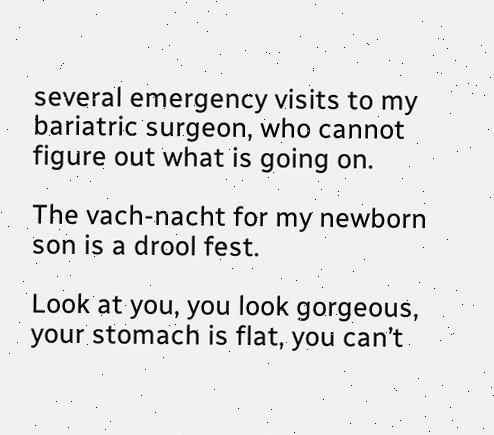several emergency visits to my bariatric surgeon, who cannot figure out what is going on.

The vach-nacht for my newborn son is a drool fest.

Look at you, you look gorgeous, your stomach is flat, you can’t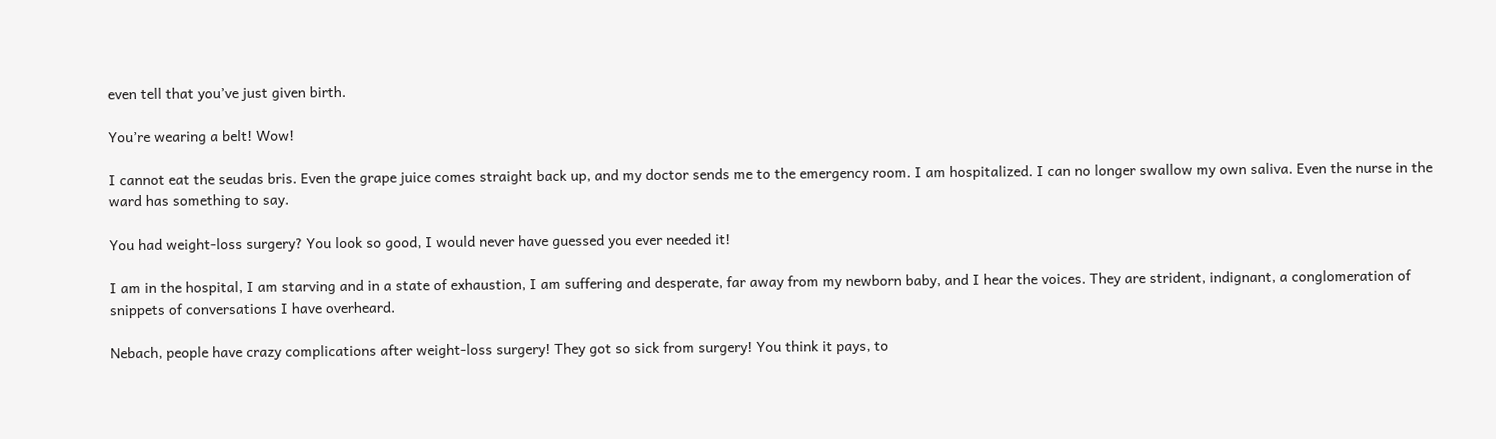even tell that you’ve just given birth.

You’re wearing a belt! Wow!

I cannot eat the seudas bris. Even the grape juice comes straight back up, and my doctor sends me to the emergency room. I am hospitalized. I can no longer swallow my own saliva. Even the nurse in the ward has something to say.

You had weight-loss surgery? You look so good, I would never have guessed you ever needed it!

I am in the hospital, I am starving and in a state of exhaustion, I am suffering and desperate, far away from my newborn baby, and I hear the voices. They are strident, indignant, a conglomeration of snippets of conversations I have overheard.

Nebach, people have crazy complications after weight-loss surgery! They got so sick from surgery! You think it pays, to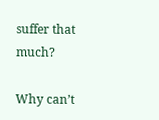suffer that much?

Why can’t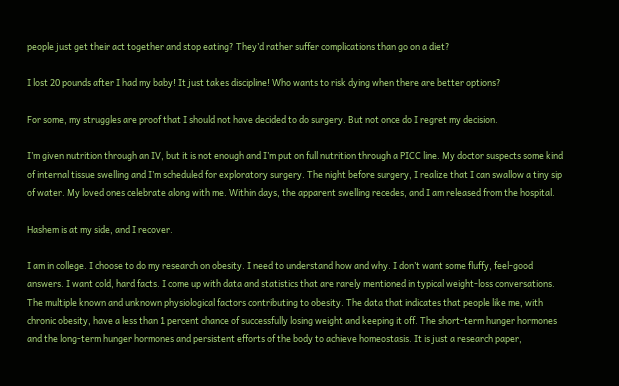people just get their act together and stop eating? They’d rather suffer complications than go on a diet?

I lost 20 pounds after I had my baby! It just takes discipline! Who wants to risk dying when there are better options?

For some, my struggles are proof that I should not have decided to do surgery. But not once do I regret my decision.

I’m given nutrition through an IV, but it is not enough and I’m put on full nutrition through a PICC line. My doctor suspects some kind of internal tissue swelling and I’m scheduled for exploratory surgery. The night before surgery, I realize that I can swallow a tiny sip of water. My loved ones celebrate along with me. Within days, the apparent swelling recedes, and I am released from the hospital.

Hashem is at my side, and I recover.

I am in college. I choose to do my research on obesity. I need to understand how and why. I don’t want some fluffy, feel-good answers. I want cold, hard facts. I come up with data and statistics that are rarely mentioned in typical weight-loss conversations. The multiple known and unknown physiological factors contributing to obesity. The data that indicates that people like me, with chronic obesity, have a less than 1 percent chance of successfully losing weight and keeping it off. The short-term hunger hormones and the long-term hunger hormones and persistent efforts of the body to achieve homeostasis. It is just a research paper,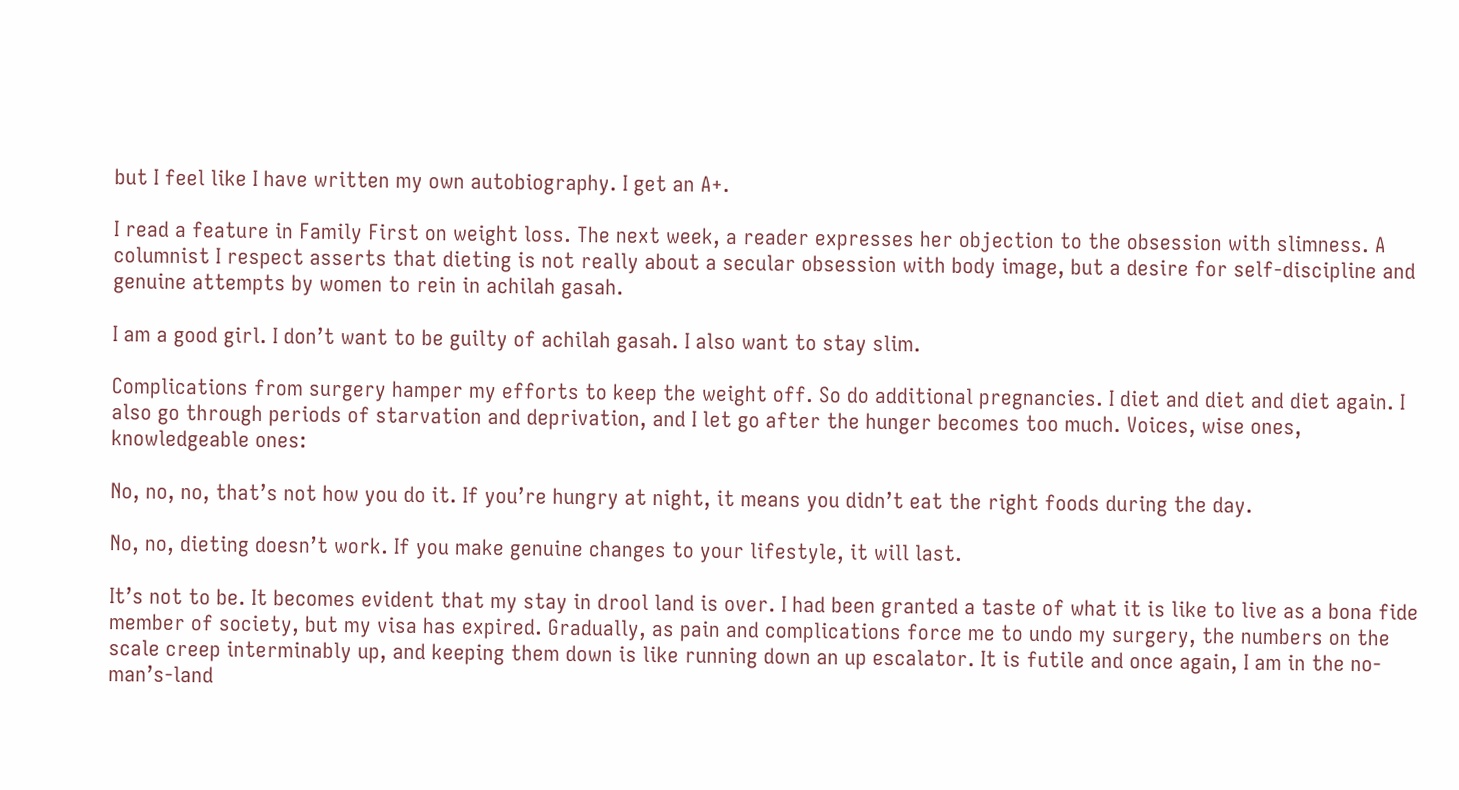but I feel like I have written my own autobiography. I get an A+.

I read a feature in Family First on weight loss. The next week, a reader expresses her objection to the obsession with slimness. A columnist I respect asserts that dieting is not really about a secular obsession with body image, but a desire for self-discipline and genuine attempts by women to rein in achilah gasah.

I am a good girl. I don’t want to be guilty of achilah gasah. I also want to stay slim.

Complications from surgery hamper my efforts to keep the weight off. So do additional pregnancies. I diet and diet and diet again. I also go through periods of starvation and deprivation, and I let go after the hunger becomes too much. Voices, wise ones, knowledgeable ones:

No, no, no, that’s not how you do it. If you’re hungry at night, it means you didn’t eat the right foods during the day.

No, no, dieting doesn’t work. If you make genuine changes to your lifestyle, it will last.

It’s not to be. It becomes evident that my stay in drool land is over. I had been granted a taste of what it is like to live as a bona fide member of society, but my visa has expired. Gradually, as pain and complications force me to undo my surgery, the numbers on the scale creep interminably up, and keeping them down is like running down an up escalator. It is futile and once again, I am in the no-man’s-land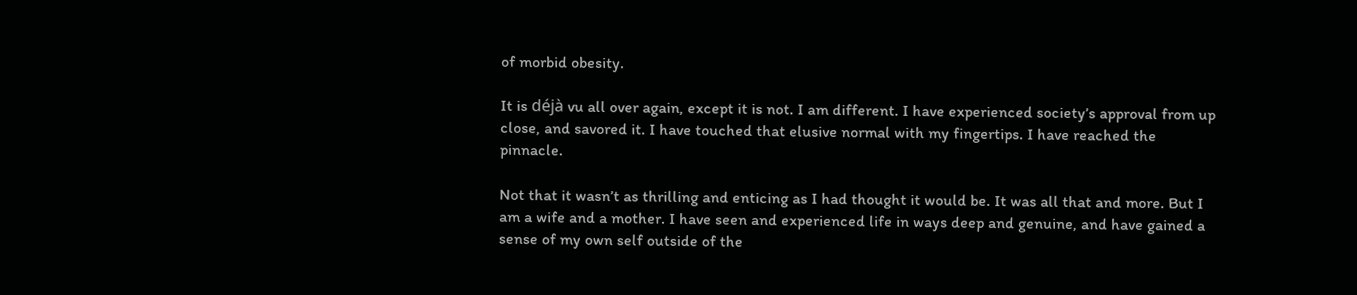of morbid obesity.

It is déjà vu all over again, except it is not. I am different. I have experienced society’s approval from up close, and savored it. I have touched that elusive normal with my fingertips. I have reached the pinnacle.

Not that it wasn’t as thrilling and enticing as I had thought it would be. It was all that and more. But I am a wife and a mother. I have seen and experienced life in ways deep and genuine, and have gained a sense of my own self outside of the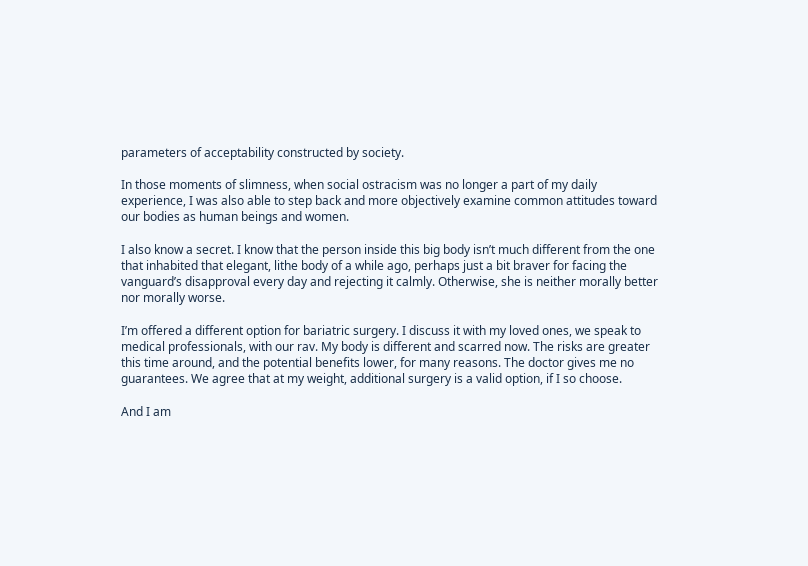parameters of acceptability constructed by society.

In those moments of slimness, when social ostracism was no longer a part of my daily experience, I was also able to step back and more objectively examine common attitudes toward our bodies as human beings and women.

I also know a secret. I know that the person inside this big body isn’t much different from the one that inhabited that elegant, lithe body of a while ago, perhaps just a bit braver for facing the vanguard’s disapproval every day and rejecting it calmly. Otherwise, she is neither morally better nor morally worse.

I’m offered a different option for bariatric surgery. I discuss it with my loved ones, we speak to medical professionals, with our rav. My body is different and scarred now. The risks are greater this time around, and the potential benefits lower, for many reasons. The doctor gives me no guarantees. We agree that at my weight, additional surgery is a valid option, if I so choose.

And I am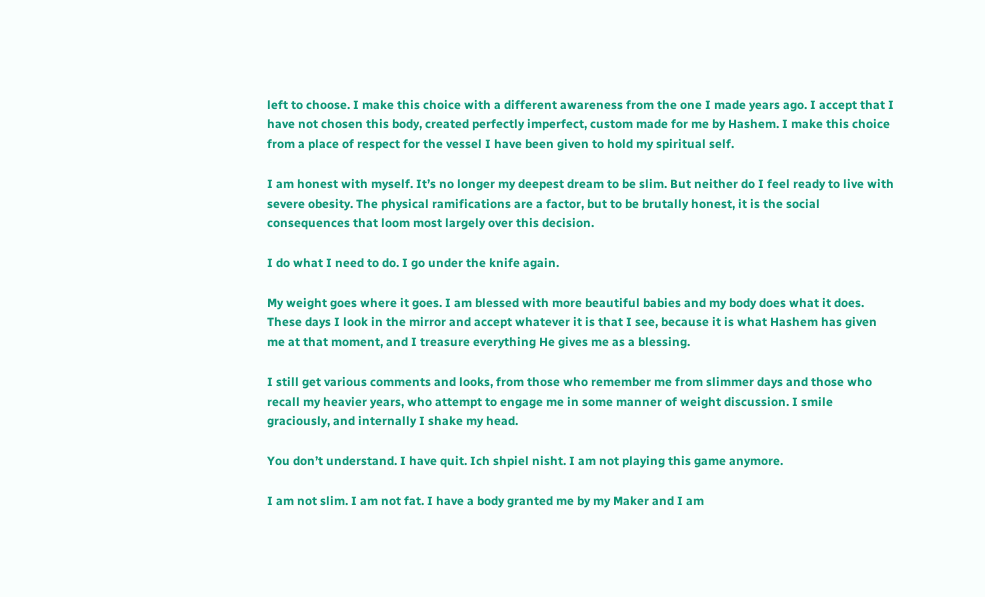left to choose. I make this choice with a different awareness from the one I made years ago. I accept that I have not chosen this body, created perfectly imperfect, custom made for me by Hashem. I make this choice from a place of respect for the vessel I have been given to hold my spiritual self.

I am honest with myself. It’s no longer my deepest dream to be slim. But neither do I feel ready to live with severe obesity. The physical ramifications are a factor, but to be brutally honest, it is the social consequences that loom most largely over this decision.

I do what I need to do. I go under the knife again.

My weight goes where it goes. I am blessed with more beautiful babies and my body does what it does. These days I look in the mirror and accept whatever it is that I see, because it is what Hashem has given me at that moment, and I treasure everything He gives me as a blessing.

I still get various comments and looks, from those who remember me from slimmer days and those who recall my heavier years, who attempt to engage me in some manner of weight discussion. I smile graciously, and internally I shake my head.

You don’t understand. I have quit. Ich shpiel nisht. I am not playing this game anymore.

I am not slim. I am not fat. I have a body granted me by my Maker and I am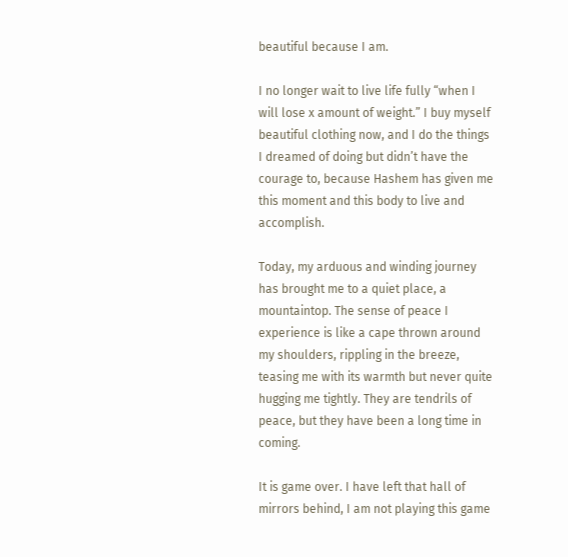beautiful because I am.

I no longer wait to live life fully “when I will lose x amount of weight.” I buy myself beautiful clothing now, and I do the things I dreamed of doing but didn’t have the courage to, because Hashem has given me this moment and this body to live and accomplish.

Today, my arduous and winding journey has brought me to a quiet place, a mountaintop. The sense of peace I experience is like a cape thrown around my shoulders, rippling in the breeze, teasing me with its warmth but never quite hugging me tightly. They are tendrils of peace, but they have been a long time in coming.

It is game over. I have left that hall of mirrors behind, I am not playing this game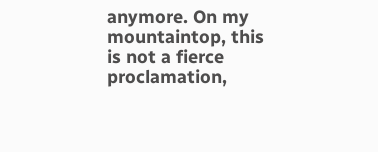anymore. On my mountaintop, this is not a fierce proclamation,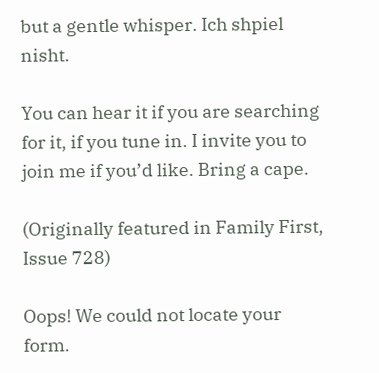but a gentle whisper. Ich shpiel nisht.

You can hear it if you are searching for it, if you tune in. I invite you to join me if you’d like. Bring a cape.

(Originally featured in Family First, Issue 728)

Oops! We could not locate your form.